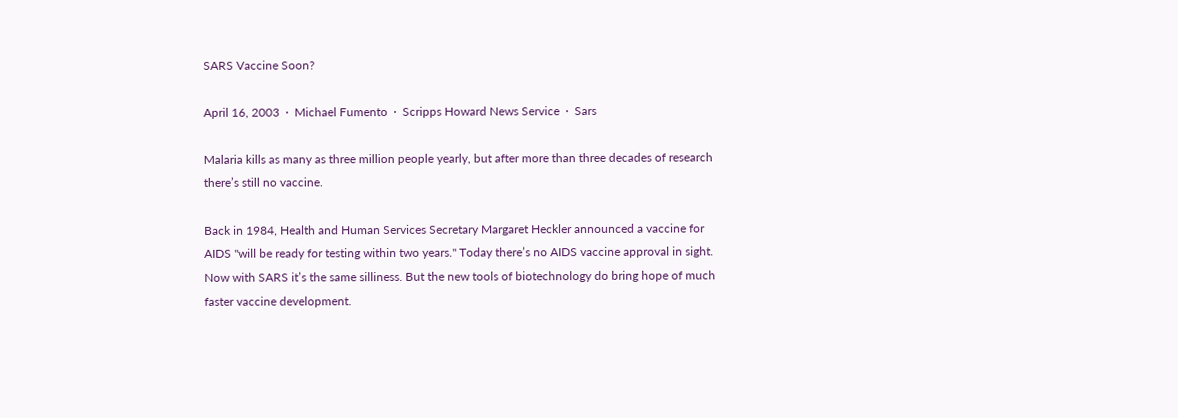SARS Vaccine Soon?

April 16, 2003  ·  Michael Fumento  ·  Scripps Howard News Service  ·  Sars

Malaria kills as many as three million people yearly, but after more than three decades of research
there’s still no vaccine.

Back in 1984, Health and Human Services Secretary Margaret Heckler announced a vaccine for AIDS "will be ready for testing within two years." Today there’s no AIDS vaccine approval in sight. Now with SARS it’s the same silliness. But the new tools of biotechnology do bring hope of much faster vaccine development.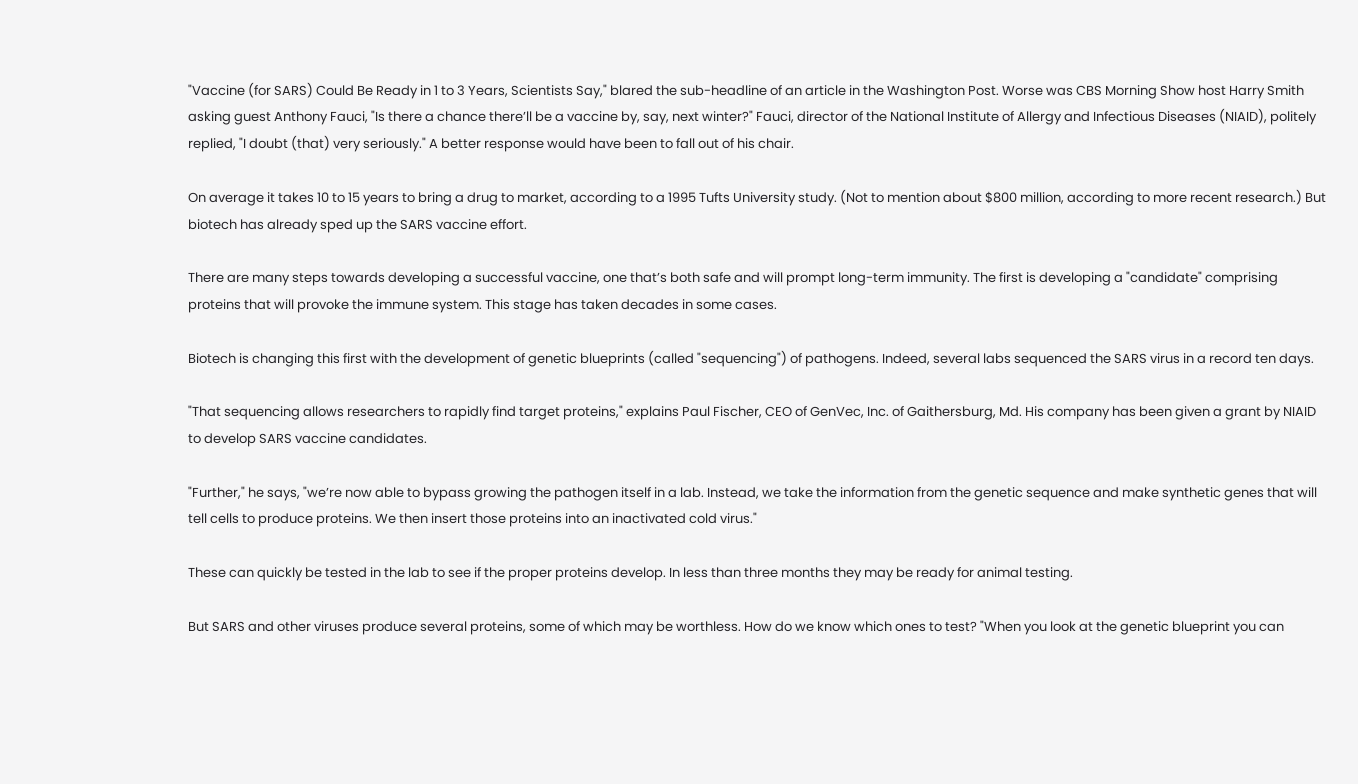"Vaccine (for SARS) Could Be Ready in 1 to 3 Years, Scientists Say," blared the sub-headline of an article in the Washington Post. Worse was CBS Morning Show host Harry Smith asking guest Anthony Fauci, "Is there a chance there’ll be a vaccine by, say, next winter?" Fauci, director of the National Institute of Allergy and Infectious Diseases (NIAID), politely replied, "I doubt (that) very seriously." A better response would have been to fall out of his chair.

On average it takes 10 to 15 years to bring a drug to market, according to a 1995 Tufts University study. (Not to mention about $800 million, according to more recent research.) But biotech has already sped up the SARS vaccine effort.

There are many steps towards developing a successful vaccine, one that’s both safe and will prompt long-term immunity. The first is developing a "candidate" comprising proteins that will provoke the immune system. This stage has taken decades in some cases.

Biotech is changing this first with the development of genetic blueprints (called "sequencing") of pathogens. Indeed, several labs sequenced the SARS virus in a record ten days.

"That sequencing allows researchers to rapidly find target proteins," explains Paul Fischer, CEO of GenVec, Inc. of Gaithersburg, Md. His company has been given a grant by NIAID to develop SARS vaccine candidates.

"Further," he says, "we’re now able to bypass growing the pathogen itself in a lab. Instead, we take the information from the genetic sequence and make synthetic genes that will tell cells to produce proteins. We then insert those proteins into an inactivated cold virus."

These can quickly be tested in the lab to see if the proper proteins develop. In less than three months they may be ready for animal testing.

But SARS and other viruses produce several proteins, some of which may be worthless. How do we know which ones to test? "When you look at the genetic blueprint you can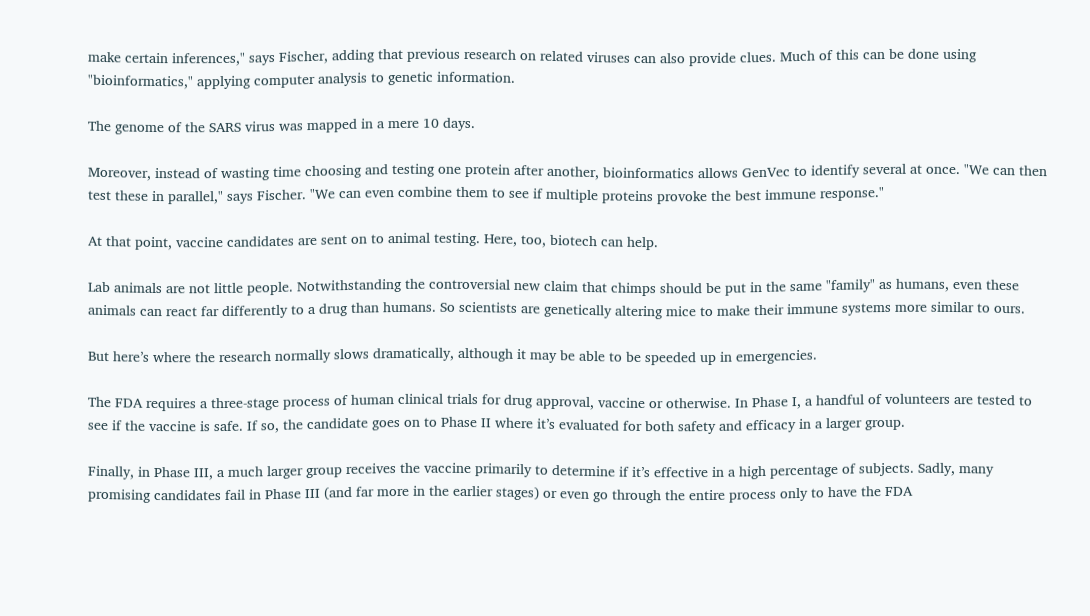make certain inferences," says Fischer, adding that previous research on related viruses can also provide clues. Much of this can be done using "bioinformatics," applying computer analysis to genetic information.

The genome of the SARS virus was mapped in a mere 10 days.

Moreover, instead of wasting time choosing and testing one protein after another, bioinformatics allows GenVec to identify several at once. "We can then test these in parallel," says Fischer. "We can even combine them to see if multiple proteins provoke the best immune response."

At that point, vaccine candidates are sent on to animal testing. Here, too, biotech can help.

Lab animals are not little people. Notwithstanding the controversial new claim that chimps should be put in the same "family" as humans, even these animals can react far differently to a drug than humans. So scientists are genetically altering mice to make their immune systems more similar to ours.

But here’s where the research normally slows dramatically, although it may be able to be speeded up in emergencies.

The FDA requires a three-stage process of human clinical trials for drug approval, vaccine or otherwise. In Phase I, a handful of volunteers are tested to see if the vaccine is safe. If so, the candidate goes on to Phase II where it’s evaluated for both safety and efficacy in a larger group.

Finally, in Phase III, a much larger group receives the vaccine primarily to determine if it’s effective in a high percentage of subjects. Sadly, many promising candidates fail in Phase III (and far more in the earlier stages) or even go through the entire process only to have the FDA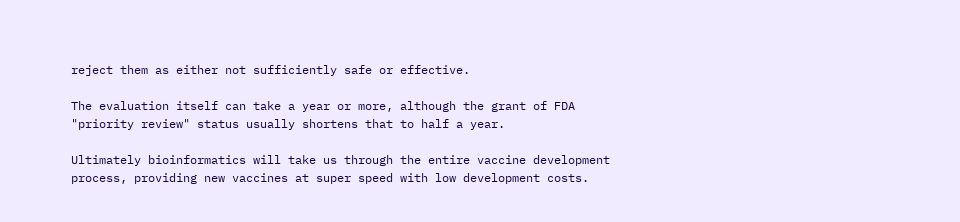reject them as either not sufficiently safe or effective.

The evaluation itself can take a year or more, although the grant of FDA "priority review" status usually shortens that to half a year.

Ultimately bioinformatics will take us through the entire vaccine development process, providing new vaccines at super speed with low development costs.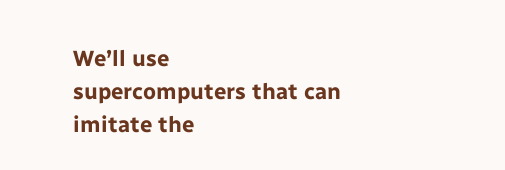We’ll use supercomputers that can imitate the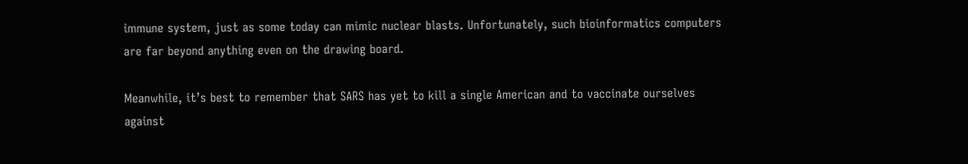immune system, just as some today can mimic nuclear blasts. Unfortunately, such bioinformatics computers are far beyond anything even on the drawing board.

Meanwhile, it’s best to remember that SARS has yet to kill a single American and to vaccinate ourselves against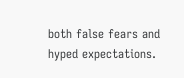both false fears and hyped expectations.